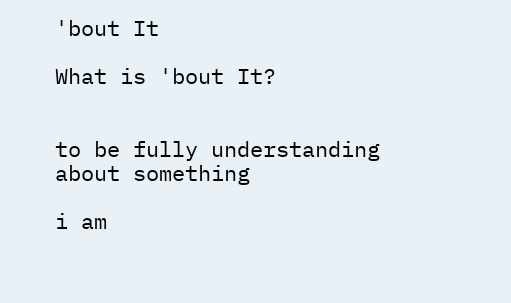'bout It

What is 'bout It?


to be fully understanding about something

i am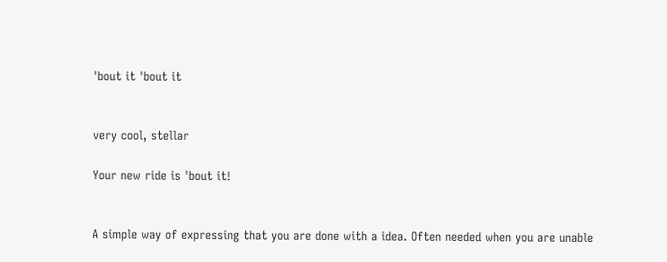'bout it 'bout it


very cool, stellar

Your new ride is 'bout it!


A simple way of expressing that you are done with a idea. Often needed when you are unable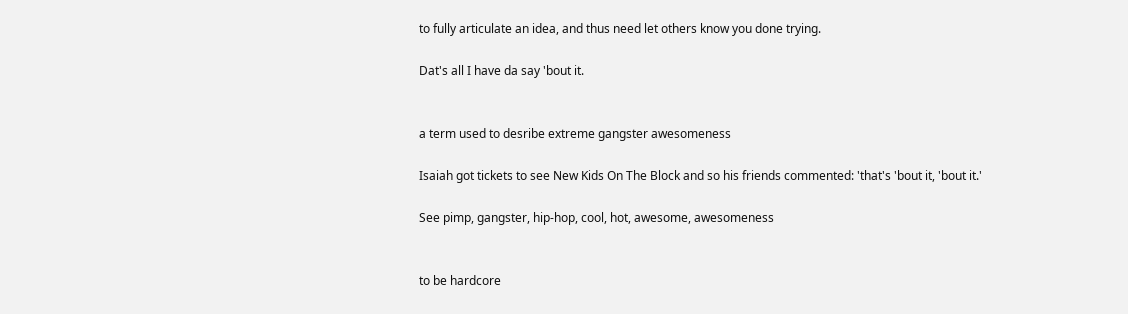to fully articulate an idea, and thus need let others know you done trying.

Dat's all I have da say 'bout it.


a term used to desribe extreme gangster awesomeness

Isaiah got tickets to see New Kids On The Block and so his friends commented: 'that's 'bout it, 'bout it.'

See pimp, gangster, hip-hop, cool, hot, awesome, awesomeness


to be hardcore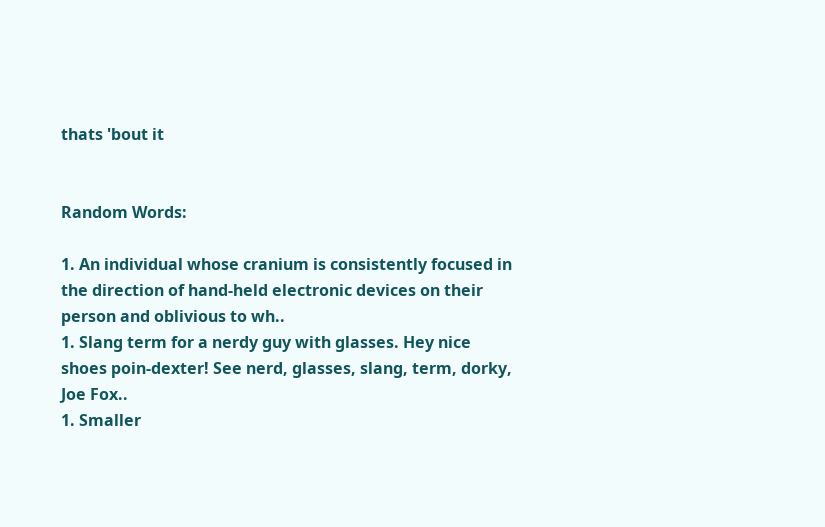thats 'bout it


Random Words:

1. An individual whose cranium is consistently focused in the direction of hand-held electronic devices on their person and oblivious to wh..
1. Slang term for a nerdy guy with glasses. Hey nice shoes poin-dexter! See nerd, glasses, slang, term, dorky, Joe Fox..
1. Smaller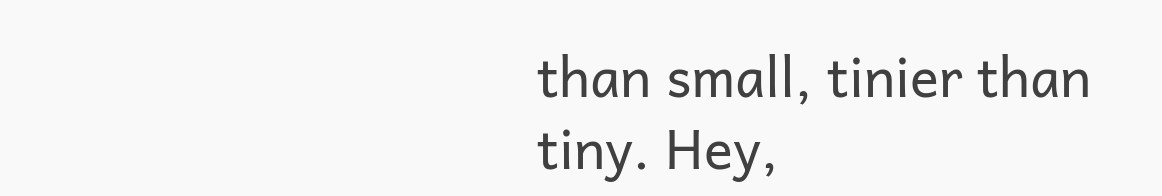than small, tinier than tiny. Hey,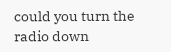could you turn the radio down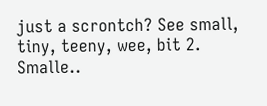just a scrontch? See small, tiny, teeny, wee, bit 2. Smalle..